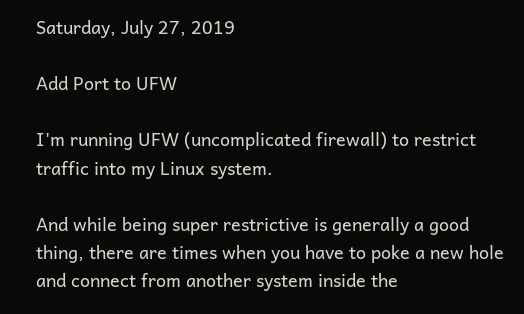Saturday, July 27, 2019

Add Port to UFW

I'm running UFW (uncomplicated firewall) to restrict traffic into my Linux system.

And while being super restrictive is generally a good thing, there are times when you have to poke a new hole and connect from another system inside the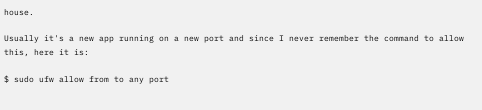house.

Usually it's a new app running on a new port and since I never remember the command to allow this, here it is:

$ sudo ufw allow from to any port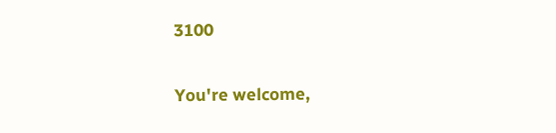3100

You're welcome,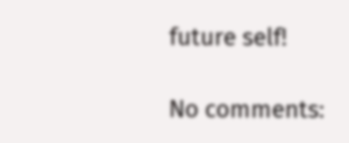future self!

No comments: